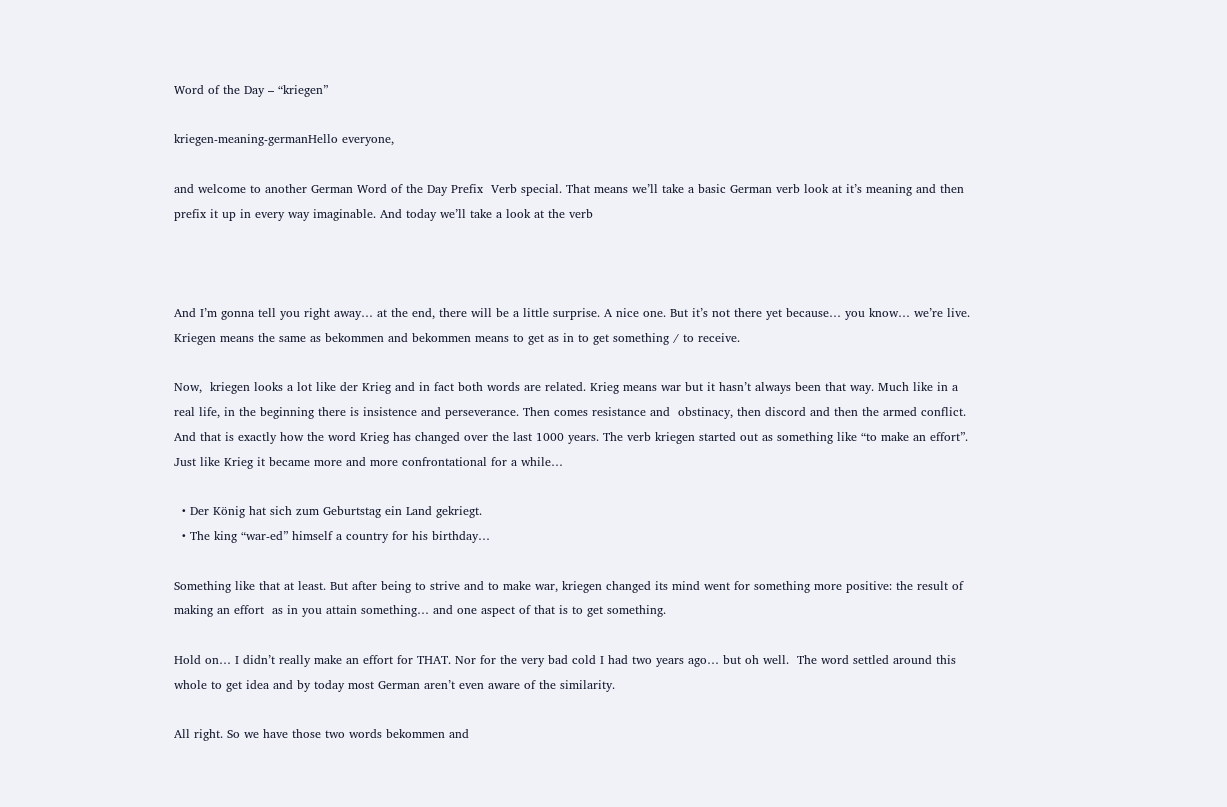Word of the Day – “kriegen”

kriegen-meaning-germanHello everyone,

and welcome to another German Word of the Day Prefix  Verb special. That means we’ll take a basic German verb look at it’s meaning and then prefix it up in every way imaginable. And today we’ll take a look at the verb



And I’m gonna tell you right away… at the end, there will be a little surprise. A nice one. But it’s not there yet because… you know… we’re live.
Kriegen means the same as bekommen and bekommen means to get as in to get something / to receive.

Now,  kriegen looks a lot like der Krieg and in fact both words are related. Krieg means war but it hasn’t always been that way. Much like in a real life, in the beginning there is insistence and perseverance. Then comes resistance and  obstinacy, then discord and then the armed conflict. And that is exactly how the word Krieg has changed over the last 1000 years. The verb kriegen started out as something like “to make an effort”. Just like Krieg it became more and more confrontational for a while…

  • Der König hat sich zum Geburtstag ein Land gekriegt.
  • The king “war-ed” himself a country for his birthday…

Something like that at least. But after being to strive and to make war, kriegen changed its mind went for something more positive: the result of  making an effort  as in you attain something… and one aspect of that is to get something.

Hold on… I didn’t really make an effort for THAT. Nor for the very bad cold I had two years ago… but oh well.  The word settled around this whole to get idea and by today most German aren’t even aware of the similarity.

All right. So we have those two words bekommen and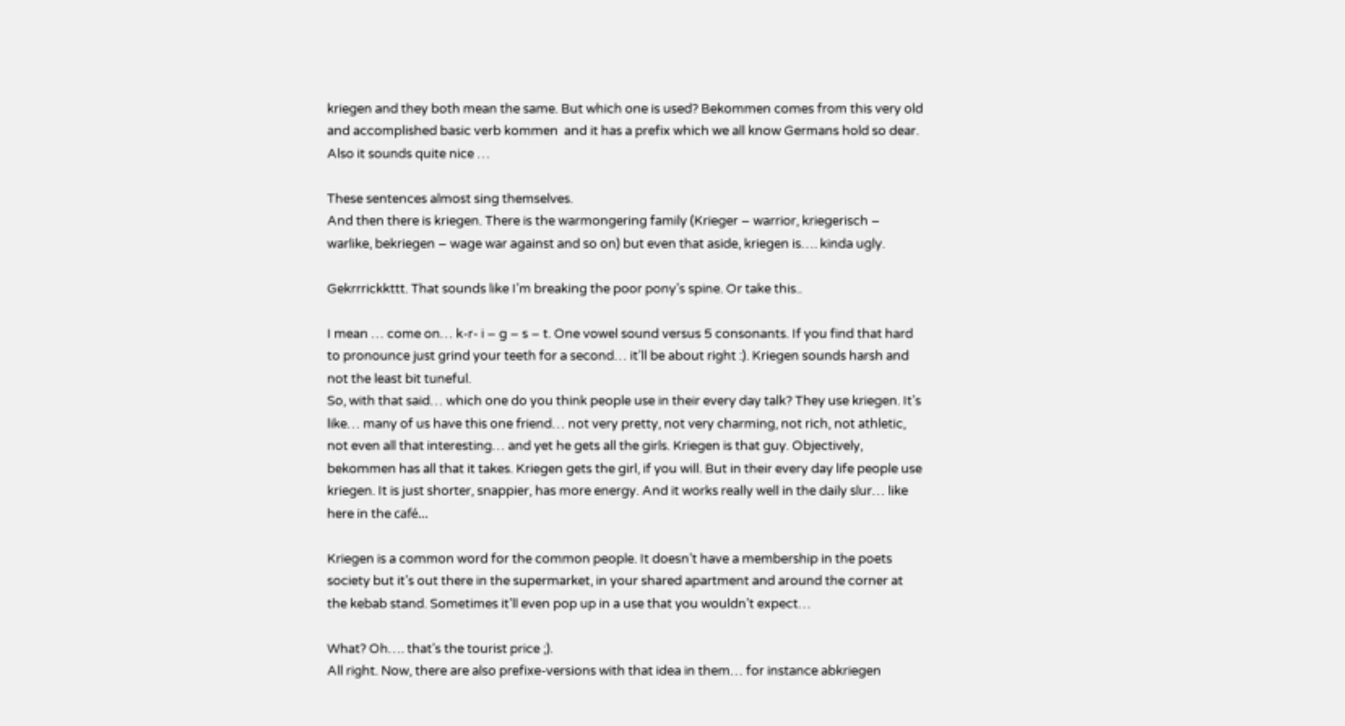kriegen and they both mean the same. But which one is used? Bekommen comes from this very old and accomplished basic verb kommen  and it has a prefix which we all know Germans hold so dear. Also it sounds quite nice …

These sentences almost sing themselves.
And then there is kriegen. There is the warmongering family (Krieger – warrior, kriegerisch – warlike, bekriegen – wage war against and so on) but even that aside, kriegen is…. kinda ugly.

Gekrrrickkttt. That sounds like I’m breaking the poor pony’s spine. Or take this..

I mean … come on… k-r- i – g – s – t. One vowel sound versus 5 consonants. If you find that hard to pronounce just grind your teeth for a second… it’ll be about right :). Kriegen sounds harsh and not the least bit tuneful.
So, with that said… which one do you think people use in their every day talk? They use kriegen. It’s like… many of us have this one friend… not very pretty, not very charming, not rich, not athletic, not even all that interesting… and yet he gets all the girls. Kriegen is that guy. Objectively, bekommen has all that it takes. Kriegen gets the girl, if you will. But in their every day life people use kriegen. It is just shorter, snappier, has more energy. And it works really well in the daily slur… like here in the café…

Kriegen is a common word for the common people. It doesn’t have a membership in the poets society but it’s out there in the supermarket, in your shared apartment and around the corner at the kebab stand. Sometimes it’ll even pop up in a use that you wouldn’t expect…

What? Oh…. that’s the tourist price ;).
All right. Now, there are also prefixe-versions with that idea in them… for instance abkriegen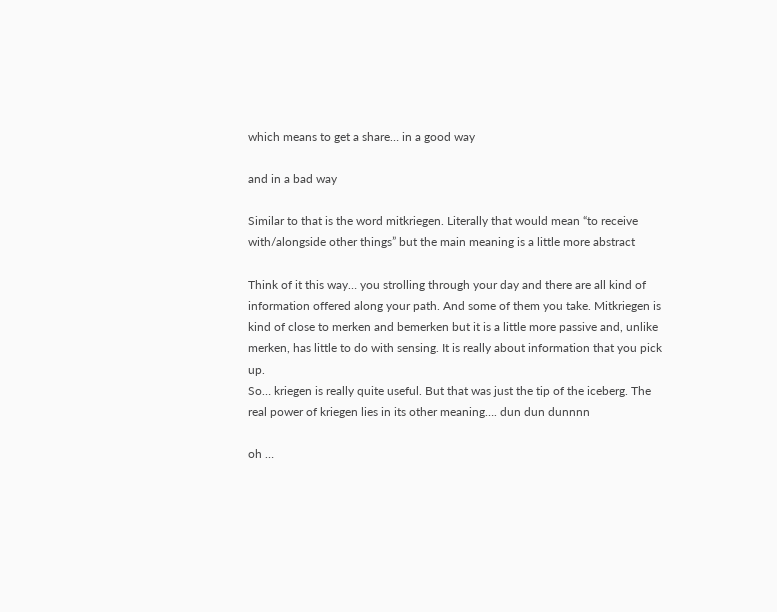which means to get a share… in a good way

and in a bad way

Similar to that is the word mitkriegen. Literally that would mean “to receive with/alongside other things” but the main meaning is a little more abstract

Think of it this way… you strolling through your day and there are all kind of information offered along your path. And some of them you take. Mitkriegen is kind of close to merken and bemerken but it is a little more passive and, unlike merken, has little to do with sensing. It is really about information that you pick up.
So… kriegen is really quite useful. But that was just the tip of the iceberg. The real power of kriegen lies in its other meaning…. dun dun dunnnn

oh …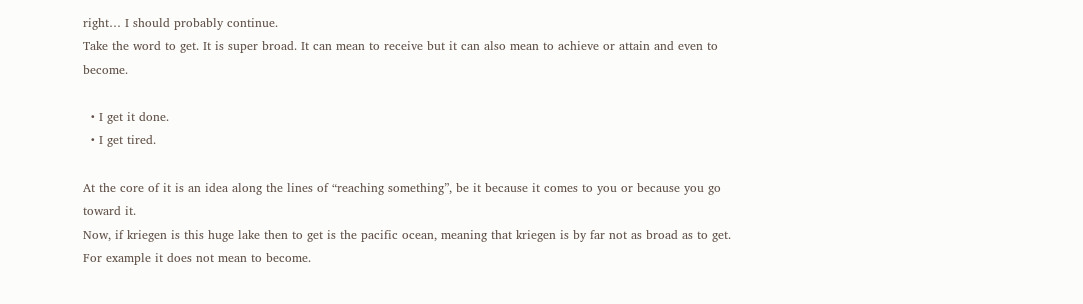right… I should probably continue.
Take the word to get. It is super broad. It can mean to receive but it can also mean to achieve or attain and even to become.

  • I get it done.
  • I get tired.

At the core of it is an idea along the lines of “reaching something”, be it because it comes to you or because you go toward it.
Now, if kriegen is this huge lake then to get is the pacific ocean, meaning that kriegen is by far not as broad as to get. For example it does not mean to become.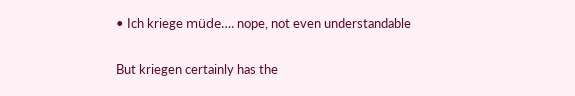• Ich kriege müde…. nope, not even understandable

But kriegen certainly has the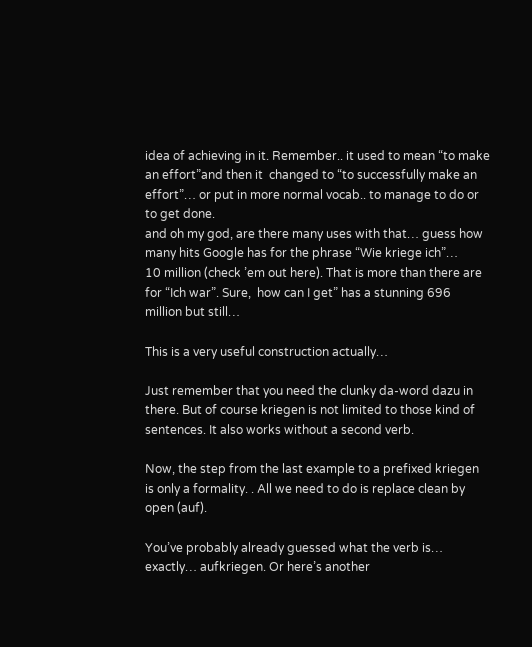idea of achieving in it. Remember.. it used to mean “to make an effort”and then it  changed to “to successfully make an effort”… or put in more normal vocab.. to manage to do or  to get done.
and oh my god, are there many uses with that… guess how many hits Google has for the phrase “Wie kriege ich”…
10 million (check ’em out here). That is more than there are for “Ich war”. Sure,  how can I get” has a stunning 696 million but still…

This is a very useful construction actually…

Just remember that you need the clunky da-word dazu in there. But of course kriegen is not limited to those kind of sentences. It also works without a second verb.

Now, the step from the last example to a prefixed kriegen is only a formality. . All we need to do is replace clean by open (auf).

You’ve probably already guessed what the verb is… exactly… aufkriegen. Or here’s another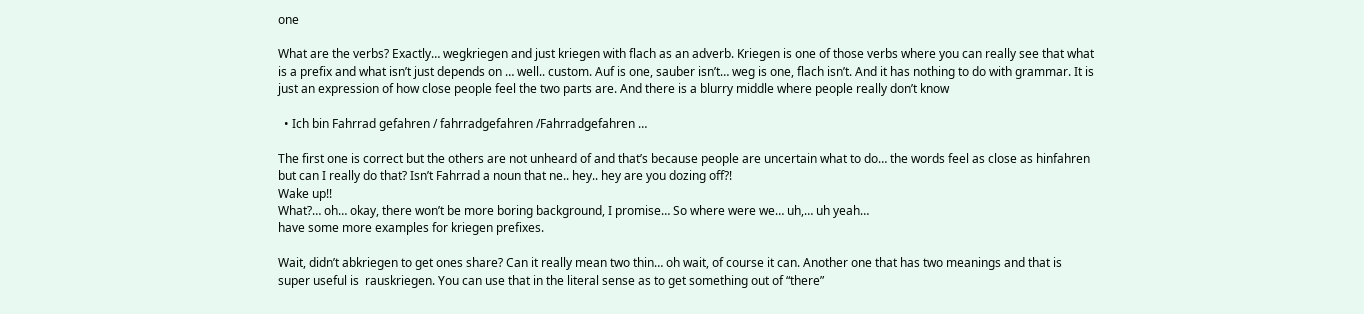one

What are the verbs? Exactly… wegkriegen and just kriegen with flach as an adverb. Kriegen is one of those verbs where you can really see that what is a prefix and what isn’t just depends on … well.. custom. Auf is one, sauber isn’t… weg is one, flach isn’t. And it has nothing to do with grammar. It is just an expression of how close people feel the two parts are. And there is a blurry middle where people really don’t know

  • Ich bin Fahrrad gefahren / fahrradgefahren /Fahrradgefahren …

The first one is correct but the others are not unheard of and that’s because people are uncertain what to do… the words feel as close as hinfahren but can I really do that? Isn’t Fahrrad a noun that ne.. hey.. hey are you dozing off?!
Wake up!!
What?… oh… okay, there won’t be more boring background, I promise… So where were we… uh,… uh yeah…
have some more examples for kriegen prefixes.

Wait, didn’t abkriegen to get ones share? Can it really mean two thin… oh wait, of course it can. Another one that has two meanings and that is super useful is  rauskriegen. You can use that in the literal sense as to get something out of “there”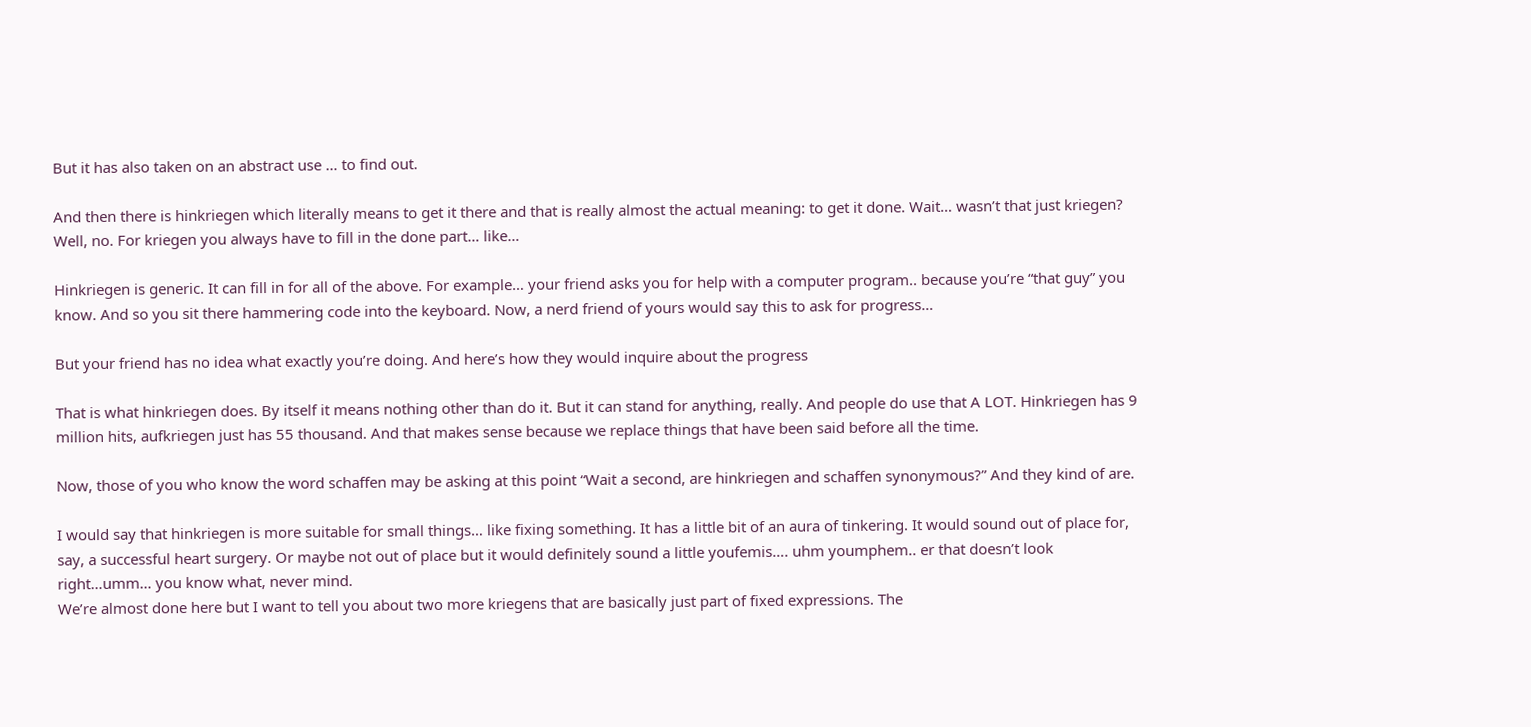But it has also taken on an abstract use … to find out.

And then there is hinkriegen which literally means to get it there and that is really almost the actual meaning: to get it done. Wait… wasn’t that just kriegen? Well, no. For kriegen you always have to fill in the done part… like…

Hinkriegen is generic. It can fill in for all of the above. For example… your friend asks you for help with a computer program.. because you’re “that guy” you know. And so you sit there hammering code into the keyboard. Now, a nerd friend of yours would say this to ask for progress…

But your friend has no idea what exactly you’re doing. And here’s how they would inquire about the progress

That is what hinkriegen does. By itself it means nothing other than do it. But it can stand for anything, really. And people do use that A LOT. Hinkriegen has 9 million hits, aufkriegen just has 55 thousand. And that makes sense because we replace things that have been said before all the time.

Now, those of you who know the word schaffen may be asking at this point “Wait a second, are hinkriegen and schaffen synonymous?” And they kind of are.

I would say that hinkriegen is more suitable for small things… like fixing something. It has a little bit of an aura of tinkering. It would sound out of place for, say, a successful heart surgery. Or maybe not out of place but it would definitely sound a little youfemis…. uhm youmphem.. er that doesn’t look right…umm… you know what, never mind.
We’re almost done here but I want to tell you about two more kriegens that are basically just part of fixed expressions. The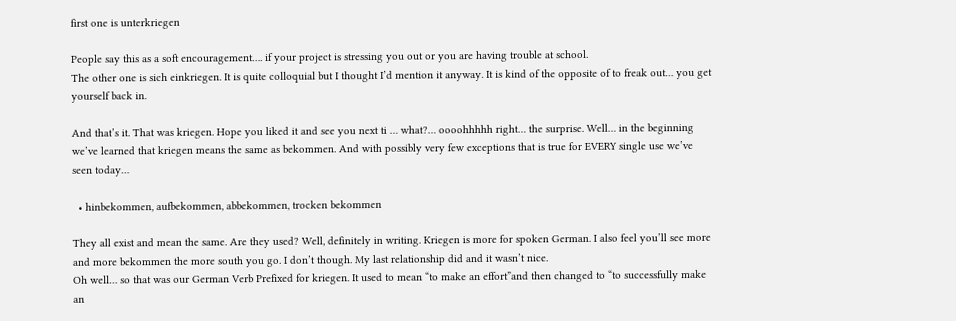first one is unterkriegen

People say this as a soft encouragement…. if your project is stressing you out or you are having trouble at school.
The other one is sich einkriegen. It is quite colloquial but I thought I’d mention it anyway. It is kind of the opposite of to freak out… you get yourself back in.

And that’s it. That was kriegen. Hope you liked it and see you next ti … what?… oooohhhhh right… the surprise. Well… in the beginning we’ve learned that kriegen means the same as bekommen. And with possibly very few exceptions that is true for EVERY single use we’ve seen today…

  • hinbekommen, aufbekommen, abbekommen, trocken bekommen

They all exist and mean the same. Are they used? Well, definitely in writing. Kriegen is more for spoken German. I also feel you’ll see more and more bekommen the more south you go. I don’t though. My last relationship did and it wasn’t nice.
Oh well… so that was our German Verb Prefixed for kriegen. It used to mean “to make an effort”and then changed to “to successfully make an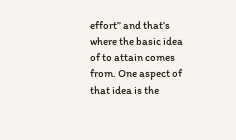effort” and that’s where the basic idea of to attain comes from. One aspect of that idea is the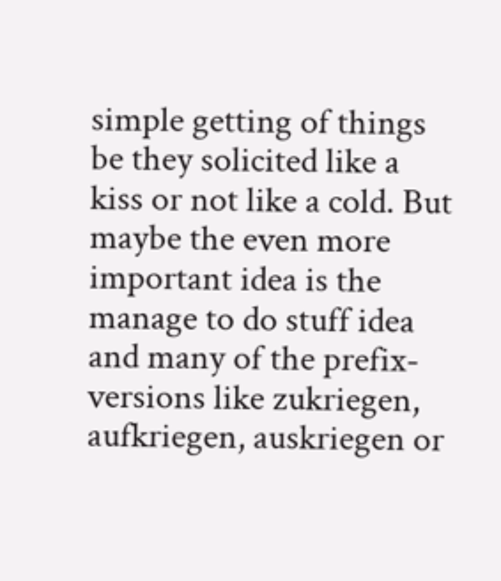simple getting of things be they solicited like a kiss or not like a cold. But maybe the even more important idea is the manage to do stuff idea and many of the prefix-versions like zukriegen, aufkriegen, auskriegen or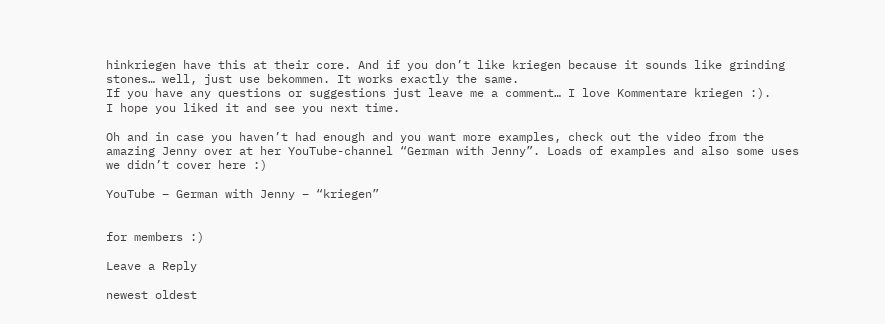hinkriegen have this at their core. And if you don’t like kriegen because it sounds like grinding stones… well, just use bekommen. It works exactly the same.
If you have any questions or suggestions just leave me a comment… I love Kommentare kriegen :).
I hope you liked it and see you next time.

Oh and in case you haven’t had enough and you want more examples, check out the video from the amazing Jenny over at her YouTube-channel “German with Jenny”. Loads of examples and also some uses we didn’t cover here :)

YouTube – German with Jenny – “kriegen”


for members :)

Leave a Reply

newest oldest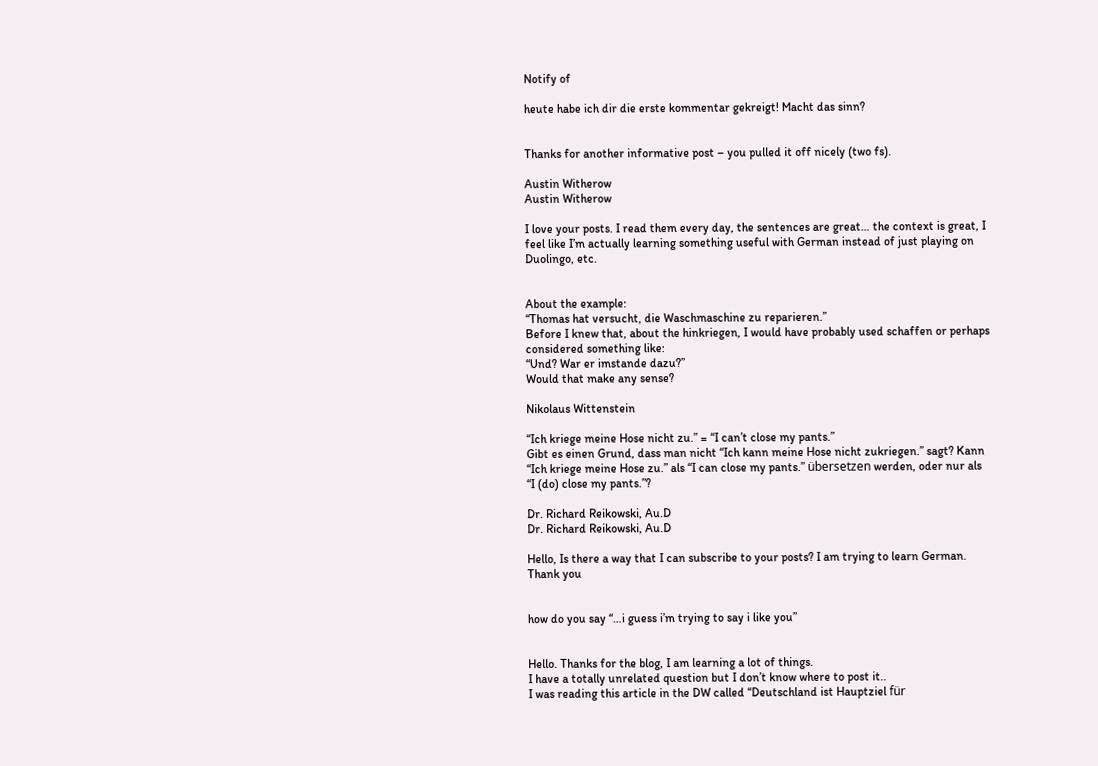Notify of

heute habe ich dir die erste kommentar gekreigt! Macht das sinn?


Thanks for another informative post – you pulled it off nicely (two fs).

Austin Witherow
Austin Witherow

I love your posts. I read them every day, the sentences are great… the context is great, I feel like I’m actually learning something useful with German instead of just playing on Duolingo, etc.


About the example:
“Thomas hat versucht, die Waschmaschine zu reparieren.”
Before I knew that, about the hinkriegen, I would have probably used schaffen or perhaps considered something like:
“Und? War er imstande dazu?”
Would that make any sense?

Nikolaus Wittenstein

“Ich kriege meine Hose nicht zu.” = “I can’t close my pants.”
Gibt es einen Grund, dass man nicht “Ich kann meine Hose nicht zukriegen.” sagt? Kann “Ich kriege meine Hose zu.” als “I can close my pants.” übersetzen werden, oder nur als “I (do) close my pants.”?

Dr. Richard Reikowski, Au.D
Dr. Richard Reikowski, Au.D

Hello, Is there a way that I can subscribe to your posts? I am trying to learn German.
Thank you


how do you say “…i guess i’m trying to say i like you”


Hello. Thanks for the blog, I am learning a lot of things.
I have a totally unrelated question but I don’t know where to post it..
I was reading this article in the DW called “Deutschland ist Hauptziel für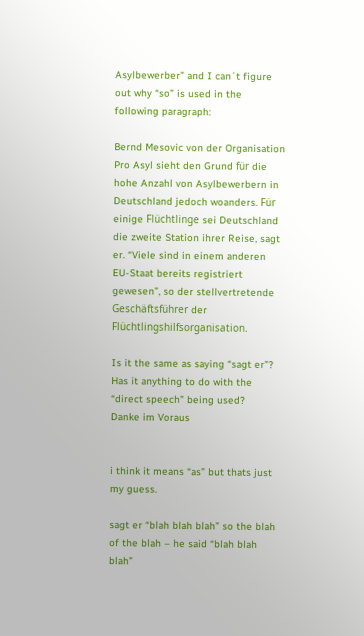Asylbewerber” and I can´t figure out why “so” is used in the following paragraph:

Bernd Mesovic von der Organisation Pro Asyl sieht den Grund für die hohe Anzahl von Asylbewerbern in Deutschland jedoch woanders. Für einige Flüchtlinge sei Deutschland die zweite Station ihrer Reise, sagt er. “Viele sind in einem anderen EU-Staat bereits registriert gewesen”, so der stellvertretende Geschäftsführer der Flüchtlingshilfsorganisation.

Is it the same as saying “sagt er”? Has it anything to do with the “direct speech” being used?
Danke im Voraus


i think it means “as” but thats just my guess.

sagt er “blah blah blah” so the blah of the blah – he said “blah blah blah”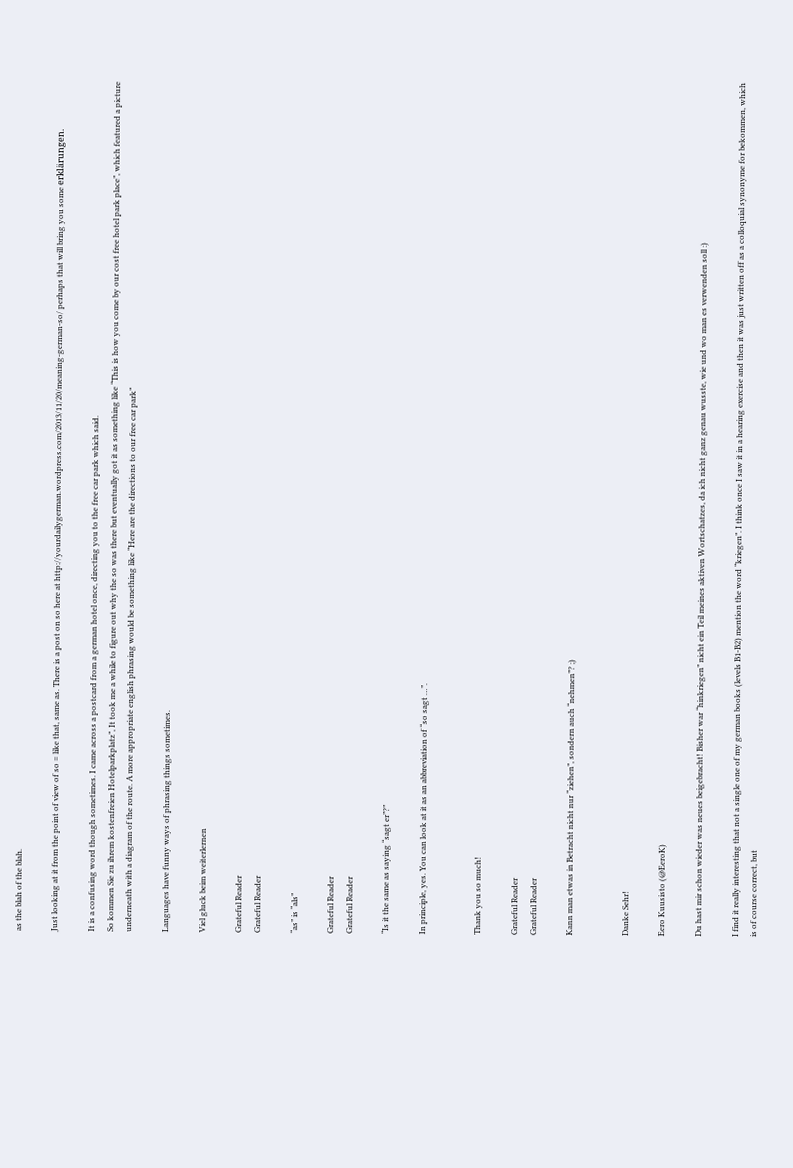as the blah of the blah.

Just looking at it from the point of view of so = like that, same as. There is a post on so here at http://yourdailygerman.wordpress.com/2013/11/20/meaning-german-so/ perhaps that will bring you some erklärungen.

It is a confusing word though sometimes. I came across a postcard from a german hotel once, directing you to the free car park which said.
So kommen Sie zu ihrem kostenfreien Hotelparkplatz”, It took me a while to figure out why the so was there but eventually got it as something like “This is how you come by our cost free hotel park place”, which featured a picture underneath with a diagram of the route. A more appropriate english phrasing would be something like “Here are the directions to our free car park”

Languages have funny ways of phrasing things sometimes.

Viel gluck beim weiterlernen

Grateful Reader
Grateful Reader

“as” is “als”

Grateful Reader
Grateful Reader

“Is it the same as saying “sagt er”?”

In principle, yes. You can look at it as an abbreviation of “so sagt …”.


Thank you so much!

Grateful Reader
Grateful Reader

Kann man etwas in Betracht nicht nur “ziehen”, sondern auch “nehmen”? ;)


Danke Sehr!

Eero Kuusisto (@EeroK)

Du hast mir schon wieder was neues beigebracht! Bisher war “hinkriegen” nicht ein Teil meines aktiven Wortschatzes, da ich nicht ganz genau wusste, wie und wo man es verwenden soll :)

I find it really interesting that not a single one of my german books (levels B1-B2) mention the word “kriegen”. I think once I saw it in a hearing exercise and then it was just written off as a colloquial synonyme for bekommen, which is of course correct, but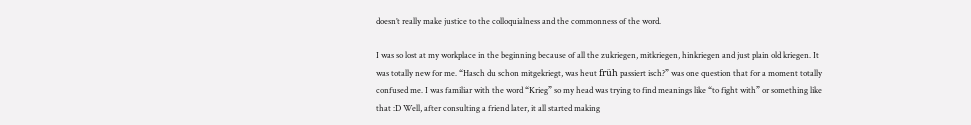doesn’t really make justice to the colloquialness and the commonness of the word.

I was so lost at my workplace in the beginning because of all the zukriegen, mitkriegen, hinkriegen and just plain old kriegen. It was totally new for me. “Hasch du schon mitgekriegt, was heut früh passiert isch?” was one question that for a moment totally confused me. I was familiar with the word “Krieg” so my head was trying to find meanings like “to fight with” or something like that :D Well, after consulting a friend later, it all started making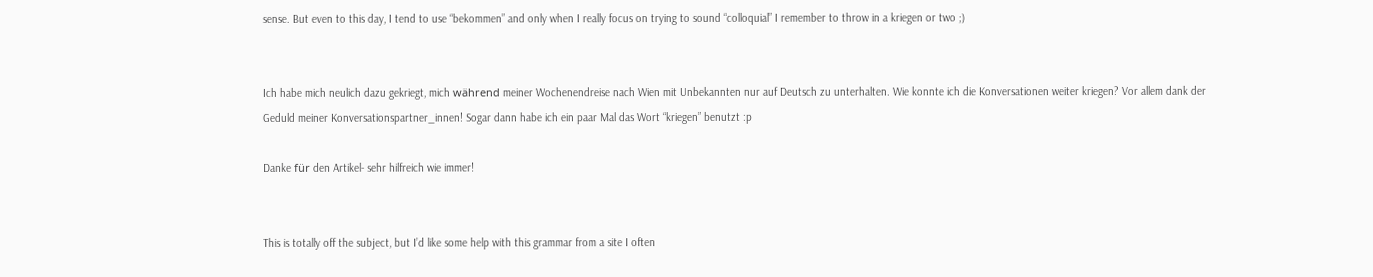sense. But even to this day, I tend to use “bekommen” and only when I really focus on trying to sound “colloquial” I remember to throw in a kriegen or two ;)


Ich habe mich neulich dazu gekriegt, mich während meiner Wochenendreise nach Wien mit Unbekannten nur auf Deutsch zu unterhalten. Wie konnte ich die Konversationen weiter kriegen? Vor allem dank der Geduld meiner Konversationspartner_innen! Sogar dann habe ich ein paar Mal das Wort “kriegen” benutzt :p

Danke für den Artikel- sehr hilfreich wie immer!


This is totally off the subject, but I’d like some help with this grammar from a site I often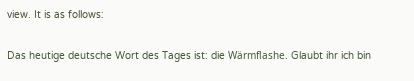view. It is as follows:

Das heutige deutsche Wort des Tages ist: die Wärmflashe. Glaubt ihr ich bin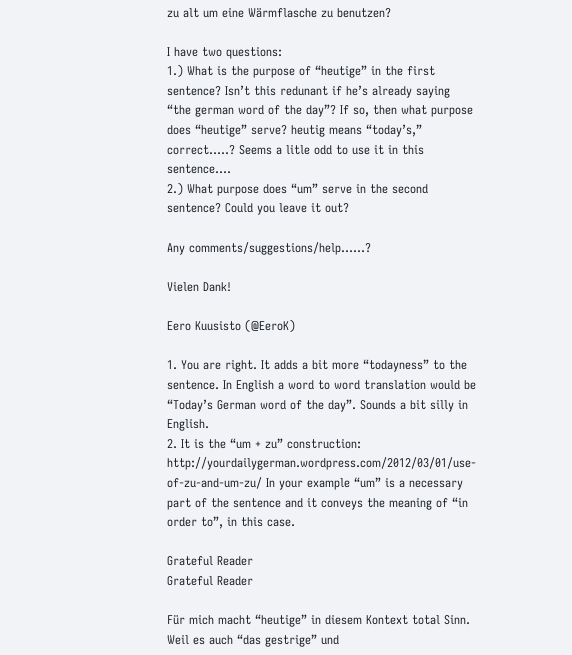zu alt um eine Wärmflasche zu benutzen?

I have two questions:
1.) What is the purpose of “heutige” in the first sentence? Isn’t this redunant if he’s already saying “the german word of the day”? If so, then what purpose does “heutige” serve? heutig means “today’s,” correct…..? Seems a litle odd to use it in this sentence….
2.) What purpose does “um” serve in the second sentence? Could you leave it out?

Any comments/suggestions/help……?

Vielen Dank!

Eero Kuusisto (@EeroK)

1. You are right. It adds a bit more “todayness” to the sentence. In English a word to word translation would be “Today’s German word of the day”. Sounds a bit silly in English.
2. It is the “um + zu” construction: http://yourdailygerman.wordpress.com/2012/03/01/use-of-zu-and-um-zu/ In your example “um” is a necessary part of the sentence and it conveys the meaning of “in order to”, in this case.

Grateful Reader
Grateful Reader

Für mich macht “heutige” in diesem Kontext total Sinn. Weil es auch “das gestrige” und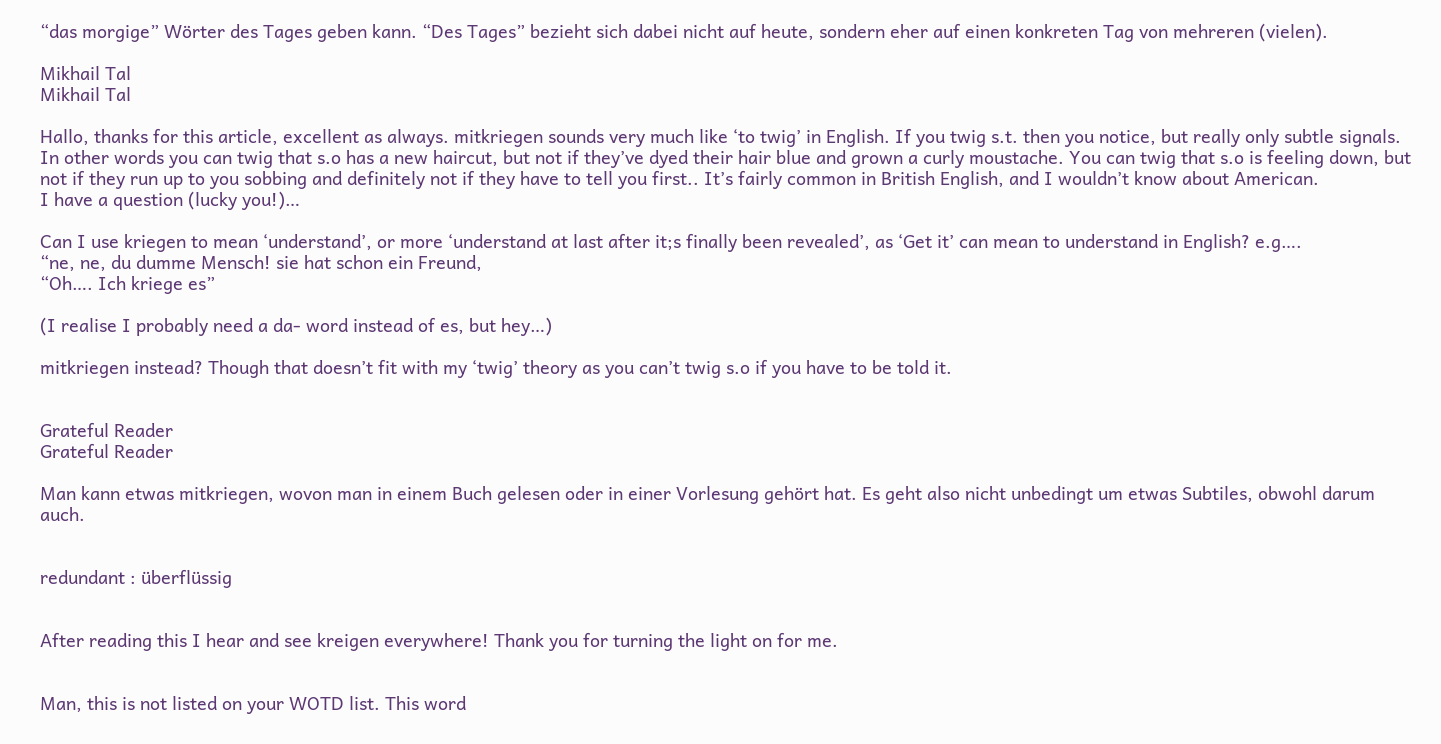“das morgige” Wörter des Tages geben kann. “Des Tages” bezieht sich dabei nicht auf heute, sondern eher auf einen konkreten Tag von mehreren (vielen).

Mikhail Tal
Mikhail Tal

Hallo, thanks for this article, excellent as always. mitkriegen sounds very much like ‘to twig’ in English. If you twig s.t. then you notice, but really only subtle signals. In other words you can twig that s.o has a new haircut, but not if they’ve dyed their hair blue and grown a curly moustache. You can twig that s.o is feeling down, but not if they run up to you sobbing and definitely not if they have to tell you first.. It’s fairly common in British English, and I wouldn’t know about American.
I have a question (lucky you!)…

Can I use kriegen to mean ‘understand’, or more ‘understand at last after it;s finally been revealed’, as ‘Get it’ can mean to understand in English? e.g….
“ne, ne, du dumme Mensch! sie hat schon ein Freund,
“Oh…. Ich kriege es”

(I realise I probably need a da- word instead of es, but hey…)

mitkriegen instead? Though that doesn’t fit with my ‘twig’ theory as you can’t twig s.o if you have to be told it.


Grateful Reader
Grateful Reader

Man kann etwas mitkriegen, wovon man in einem Buch gelesen oder in einer Vorlesung gehört hat. Es geht also nicht unbedingt um etwas Subtiles, obwohl darum auch.


redundant : überflüssig


After reading this I hear and see kreigen everywhere! Thank you for turning the light on for me.


Man, this is not listed on your WOTD list. This word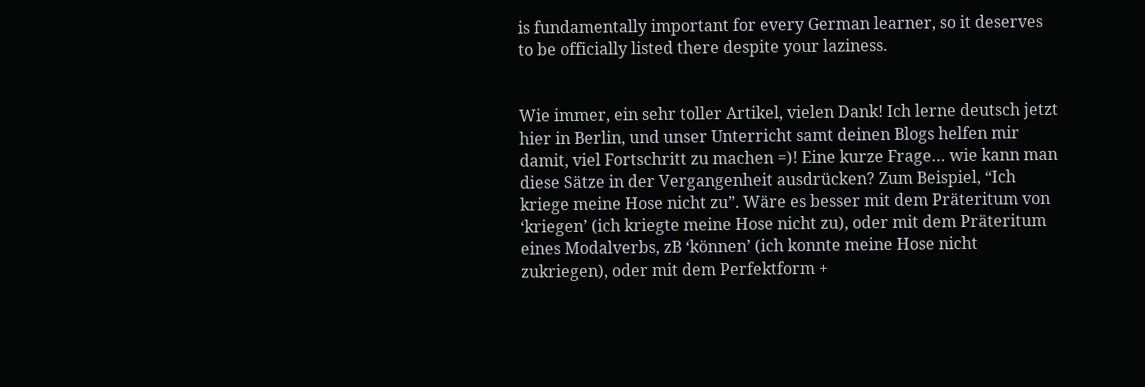is fundamentally important for every German learner, so it deserves to be officially listed there despite your laziness.


Wie immer, ein sehr toller Artikel, vielen Dank! Ich lerne deutsch jetzt hier in Berlin, und unser Unterricht samt deinen Blogs helfen mir damit, viel Fortschritt zu machen =)! Eine kurze Frage… wie kann man diese Sätze in der Vergangenheit ausdrücken? Zum Beispiel, “Ich kriege meine Hose nicht zu”. Wäre es besser mit dem Präteritum von ‘kriegen’ (ich kriegte meine Hose nicht zu), oder mit dem Präteritum eines Modalverbs, zB ‘können’ (ich konnte meine Hose nicht zukriegen), oder mit dem Perfektform +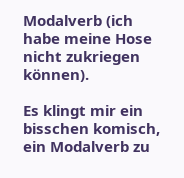Modalverb (ich habe meine Hose nicht zukriegen können).

Es klingt mir ein bisschen komisch, ein Modalverb zu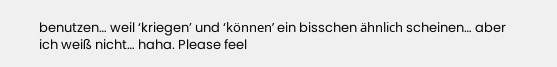benutzen… weil ‘kriegen’ und ‘können’ ein bisschen ähnlich scheinen… aber ich weiß nicht… haha. Please feel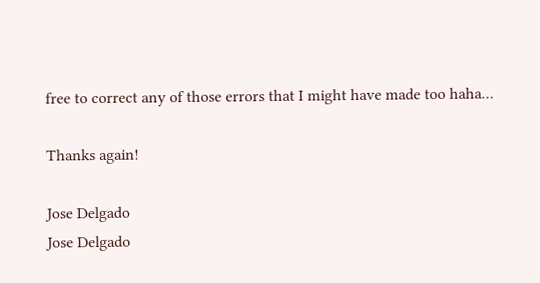free to correct any of those errors that I might have made too haha…

Thanks again!

Jose Delgado
Jose Delgado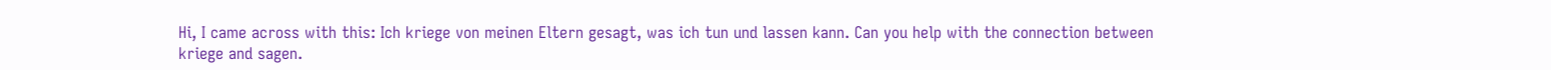Hi, I came across with this: Ich kriege von meinen Eltern gesagt, was ich tun und lassen kann. Can you help with the connection between kriege and sagen.